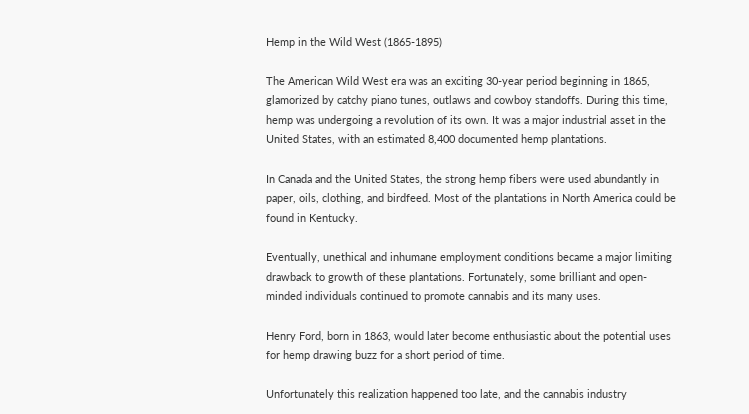Hemp in the Wild West (1865-1895)

The American Wild West era was an exciting 30-year period beginning in 1865, glamorized by catchy piano tunes, outlaws and cowboy standoffs. During this time, hemp was undergoing a revolution of its own. It was a major industrial asset in the United States, with an estimated 8,400 documented hemp plantations.

In Canada and the United States, the strong hemp fibers were used abundantly in paper, oils, clothing, and birdfeed. Most of the plantations in North America could be found in Kentucky.

Eventually, unethical and inhumane employment conditions became a major limiting drawback to growth of these plantations. Fortunately, some brilliant and open-minded individuals continued to promote cannabis and its many uses.

Henry Ford, born in 1863, would later become enthusiastic about the potential uses for hemp drawing buzz for a short period of time.

Unfortunately this realization happened too late, and the cannabis industry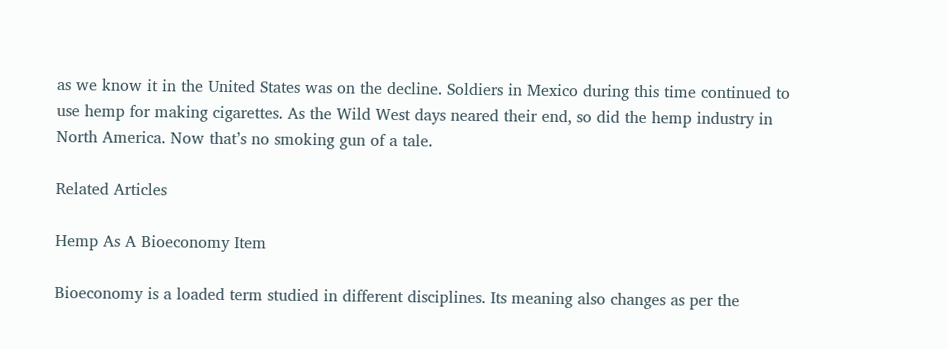as we know it in the United States was on the decline. Soldiers in Mexico during this time continued to use hemp for making cigarettes. As the Wild West days neared their end, so did the hemp industry in North America. Now that’s no smoking gun of a tale.

Related Articles

Hemp As A Bioeconomy Item

Bioeconomy is a loaded term studied in different disciplines. Its meaning also changes as per the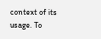context of its usage. To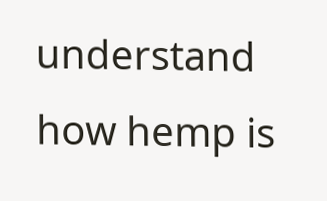understand how hemp is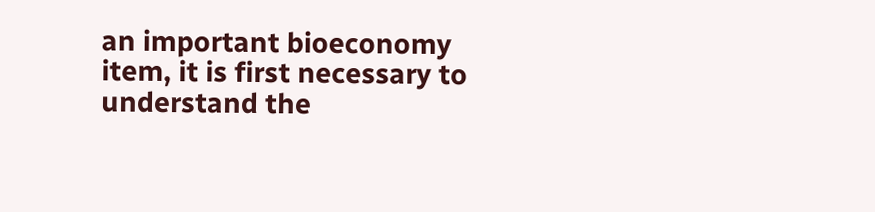an important bioeconomy item, it is first necessary to understand the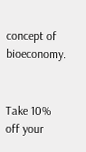concept of bioeconomy.


Take 10% off your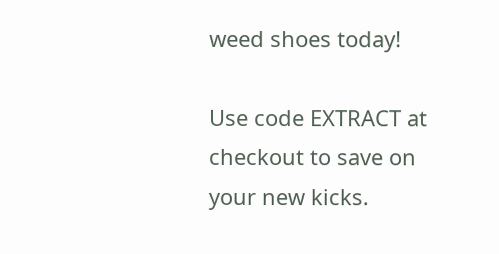weed shoes today!

Use code EXTRACT at checkout to save on your new kicks.